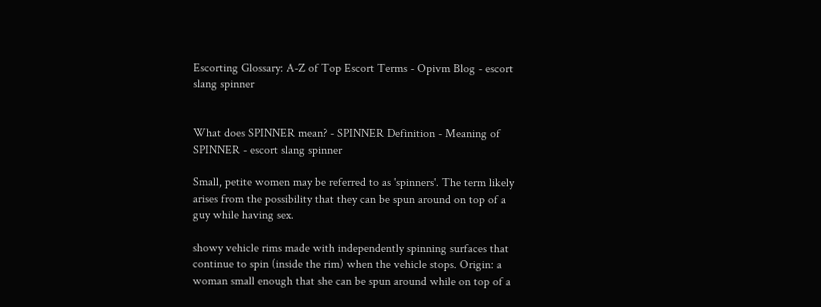Escorting Glossary: A-Z of Top Escort Terms - Opivm Blog - escort slang spinner


What does SPINNER mean? - SPINNER Definition - Meaning of SPINNER - escort slang spinner

Small, petite women may be referred to as 'spinners'. The term likely arises from the possibility that they can be spun around on top of a guy while having sex.

showy vehicle rims made with independently spinning surfaces that continue to spin (inside the rim) when the vehicle stops. Origin: a woman small enough that she can be spun around while on top of a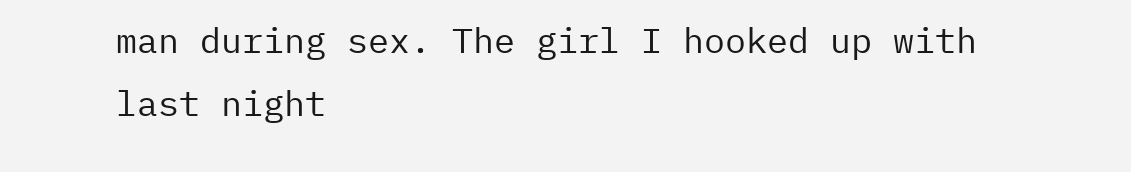man during sex. The girl I hooked up with last night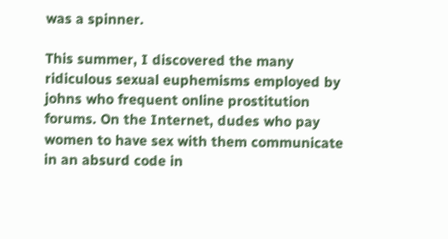was a spinner.

This summer, I discovered the many ridiculous sexual euphemisms employed by johns who frequent online prostitution forums. On the Internet, dudes who pay women to have sex with them communicate in an absurd code in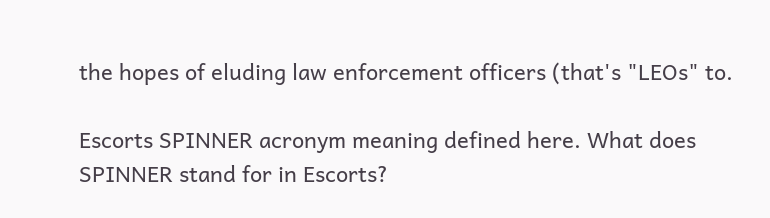the hopes of eluding law enforcement officers (that's "LEOs" to.

Escorts SPINNER acronym meaning defined here. What does SPINNER stand for in Escorts?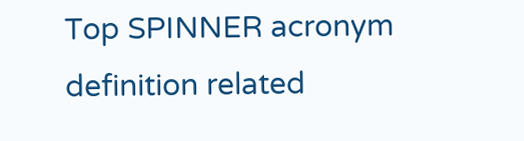Top SPINNER acronym definition related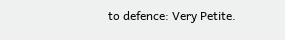to defence: Very Petite.